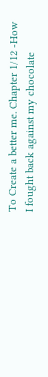To Create a better me. Chapter 1/12 -How I fought back against my chocolate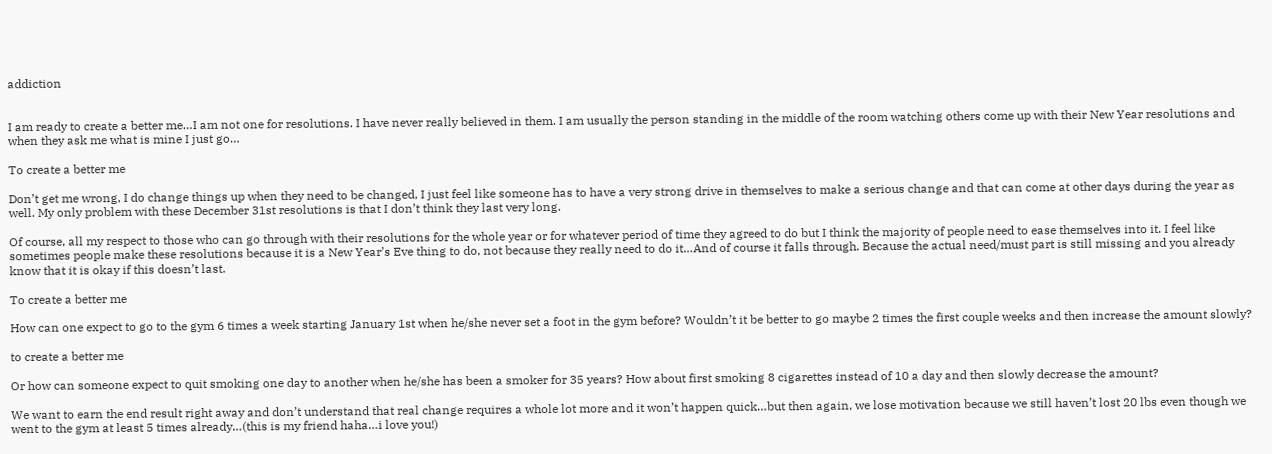addiction


I am ready to create a better me…I am not one for resolutions. I have never really believed in them. I am usually the person standing in the middle of the room watching others come up with their New Year resolutions and when they ask me what is mine I just go…

To create a better me

Don’t get me wrong, I do change things up when they need to be changed, I just feel like someone has to have a very strong drive in themselves to make a serious change and that can come at other days during the year as well. My only problem with these December 31st resolutions is that I don’t think they last very long.

Of course, all my respect to those who can go through with their resolutions for the whole year or for whatever period of time they agreed to do but I think the majority of people need to ease themselves into it. I feel like sometimes people make these resolutions because it is a New Year’s Eve thing to do, not because they really need to do it…And of course it falls through. Because the actual need/must part is still missing and you already know that it is okay if this doesn’t last.

To create a better me

How can one expect to go to the gym 6 times a week starting January 1st when he/she never set a foot in the gym before? Wouldn’t it be better to go maybe 2 times the first couple weeks and then increase the amount slowly?

to create a better me

Or how can someone expect to quit smoking one day to another when he/she has been a smoker for 35 years? How about first smoking 8 cigarettes instead of 10 a day and then slowly decrease the amount?

We want to earn the end result right away and don’t understand that real change requires a whole lot more and it won’t happen quick…but then again, we lose motivation because we still haven’t lost 20 lbs even though we went to the gym at least 5 times already…(this is my friend haha…i love you!)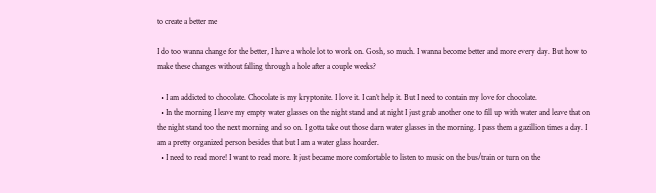to create a better me

I do too wanna change for the better, I have a whole lot to work on. Gosh, so much. I wanna become better and more every day. But how to make these changes without falling through a hole after a couple weeks?

  • I am addicted to chocolate. Chocolate is my kryptonite. I love it. I can’t help it. But I need to contain my love for chocolate.
  • In the morning I leave my empty water glasses on the night stand and at night I just grab another one to fill up with water and leave that on the night stand too the next morning and so on. I gotta take out those darn water glasses in the morning. I pass them a gazillion times a day. I am a pretty organized person besides that but I am a water glass hoarder.
  • I need to read more! I want to read more. It just became more comfortable to listen to music on the bus/train or turn on the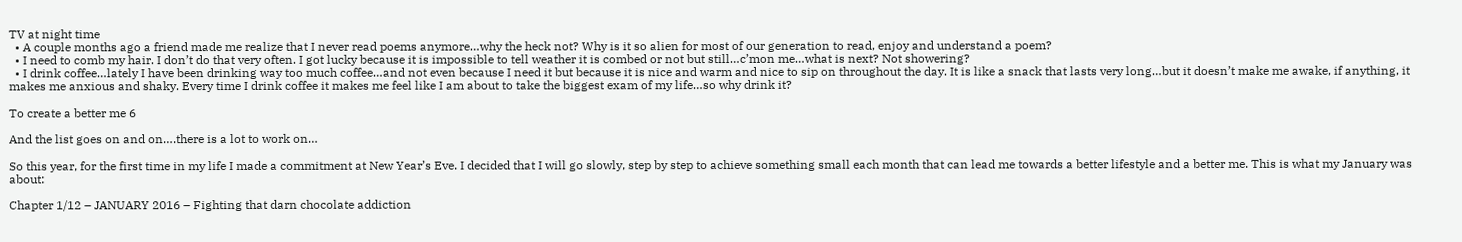TV at night time
  • A couple months ago a friend made me realize that I never read poems anymore…why the heck not? Why is it so alien for most of our generation to read, enjoy and understand a poem?
  • I need to comb my hair. I don’t do that very often. I got lucky because it is impossible to tell weather it is combed or not but still…c’mon me…what is next? Not showering?
  • I drink coffee…lately I have been drinking way too much coffee…and not even because I need it but because it is nice and warm and nice to sip on throughout the day. It is like a snack that lasts very long…but it doesn’t make me awake, if anything, it makes me anxious and shaky. Every time I drink coffee it makes me feel like I am about to take the biggest exam of my life…so why drink it?

To create a better me 6

And the list goes on and on….there is a lot to work on…

So this year, for the first time in my life I made a commitment at New Year’s Eve. I decided that I will go slowly, step by step to achieve something small each month that can lead me towards a better lifestyle and a better me. This is what my January was about:

Chapter 1/12 – JANUARY 2016 – Fighting that darn chocolate addiction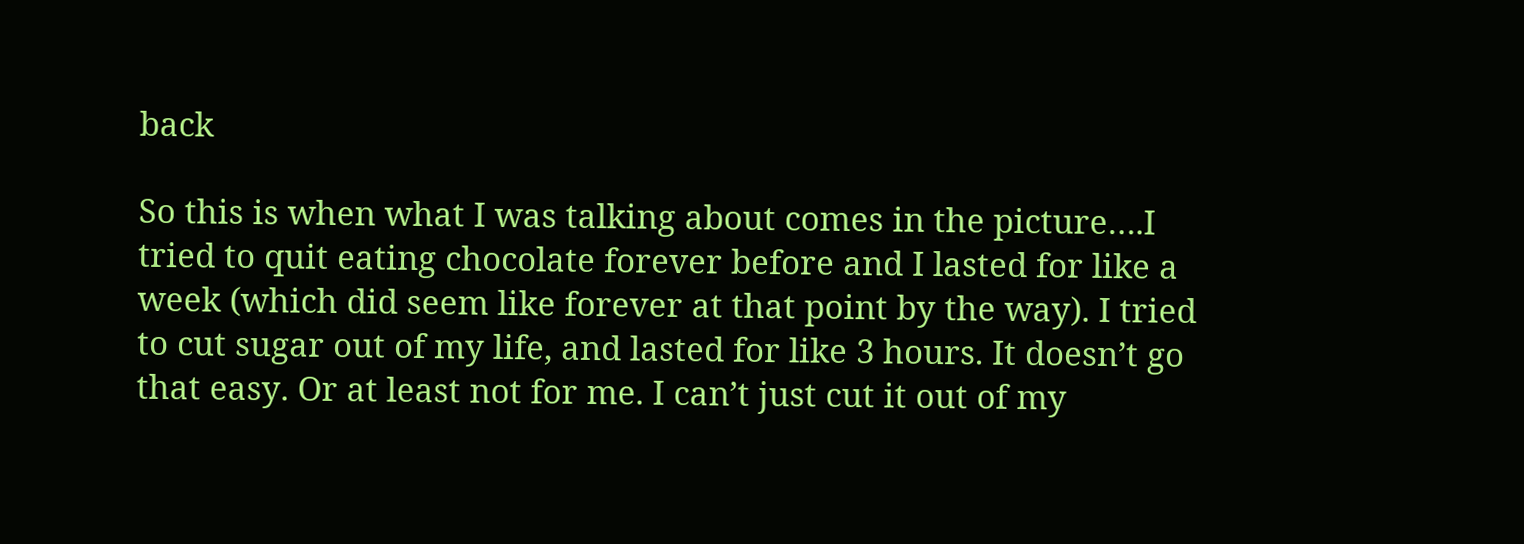back

So this is when what I was talking about comes in the picture….I tried to quit eating chocolate forever before and I lasted for like a week (which did seem like forever at that point by the way). I tried to cut sugar out of my life, and lasted for like 3 hours. It doesn’t go that easy. Or at least not for me. I can’t just cut it out of my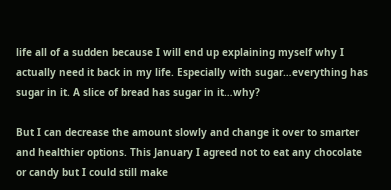life all of a sudden because I will end up explaining myself why I actually need it back in my life. Especially with sugar…everything has sugar in it. A slice of bread has sugar in it…why?

But I can decrease the amount slowly and change it over to smarter and healthier options. This January I agreed not to eat any chocolate or candy but I could still make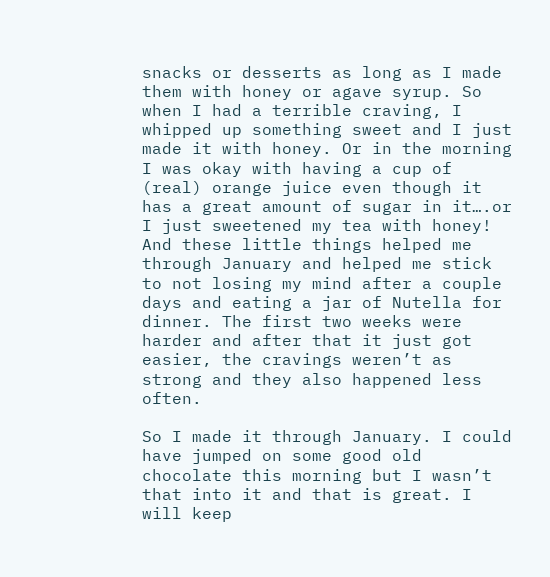snacks or desserts as long as I made them with honey or agave syrup. So when I had a terrible craving, I whipped up something sweet and I just made it with honey. Or in the morning I was okay with having a cup of (real) orange juice even though it has a great amount of sugar in it….or I just sweetened my tea with honey! And these little things helped me through January and helped me stick to not losing my mind after a couple days and eating a jar of Nutella for dinner. The first two weeks were harder and after that it just got easier, the cravings weren’t as strong and they also happened less often.

So I made it through January. I could have jumped on some good old chocolate this morning but I wasn’t that into it and that is great. I will keep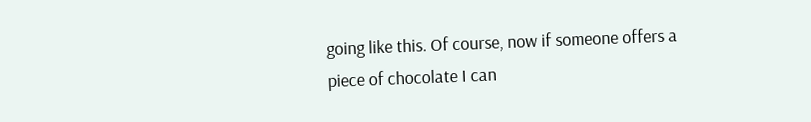going like this. Of course, now if someone offers a piece of chocolate I can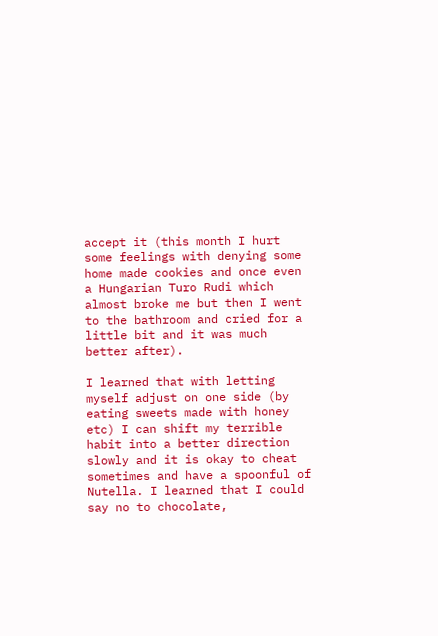accept it (this month I hurt some feelings with denying some home made cookies and once even a Hungarian Turo Rudi which almost broke me but then I went to the bathroom and cried for a little bit and it was much better after).

I learned that with letting myself adjust on one side (by eating sweets made with honey etc) I can shift my terrible habit into a better direction slowly and it is okay to cheat sometimes and have a spoonful of Nutella. I learned that I could say no to chocolate,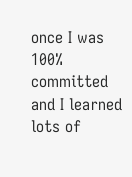once I was 100% committed and I learned lots of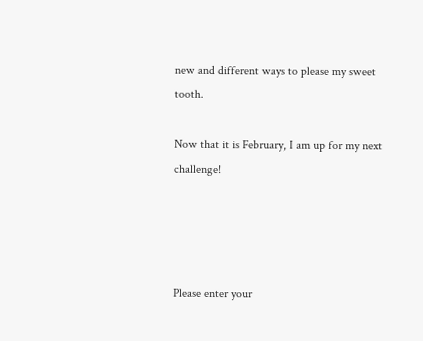new and different ways to please my sweet tooth.

Now that it is February, I am up for my next challenge!




Please enter your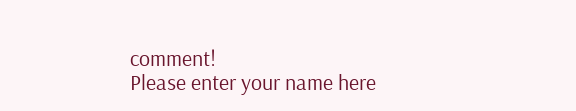comment!
Please enter your name here